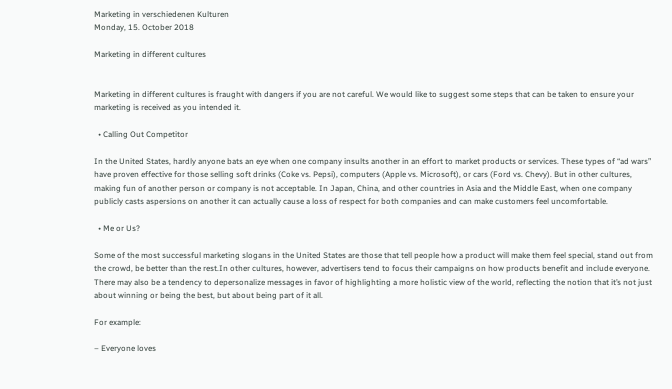Marketing in verschiedenen Kulturen
Monday, 15. October 2018

Marketing in different cultures


Marketing in different cultures is fraught with dangers if you are not careful. We would like to suggest some steps that can be taken to ensure your marketing is received as you intended it.

  • Calling Out Competitor

In the United States, hardly anyone bats an eye when one company insults another in an effort to market products or services. These types of “ad wars” have proven effective for those selling soft drinks (Coke vs. Pepsi), computers (Apple vs. Microsoft), or cars (Ford vs. Chevy). But in other cultures, making fun of another person or company is not acceptable. In Japan, China, and other countries in Asia and the Middle East, when one company publicly casts aspersions on another it can actually cause a loss of respect for both companies and can make customers feel uncomfortable.

  • Me or Us?

Some of the most successful marketing slogans in the United States are those that tell people how a product will make them feel special, stand out from the crowd, be better than the rest.In other cultures, however, advertisers tend to focus their campaigns on how products benefit and include everyone. There may also be a tendency to depersonalize messages in favor of highlighting a more holistic view of the world, reflecting the notion that it’s not just about winning or being the best, but about being part of it all.

For example:

– Everyone loves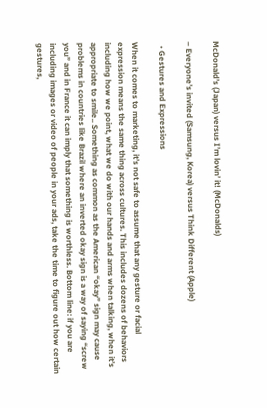McDonald’s (Japan) versus I’m lovin’ it! (McDonalds)

– Everyone’s invited (Samsung, Korea) versus Think Different (Apple)

  • Gestures and Expressions

When it comes to marketing, it’s not safe to assume that any gesture or facial expression means the same thing across cultures. This includes dozens of behaviors including how we point, what we do with our hands and arms when talking, when it’s appropriate to smile.. Something as common as the American “okay” sign may cause problems in countries like Brazil where an inverted okay sign is a way of saying “screw you” and in France it can imply that something is worthless. Bottom line: if you are including images or video of people in your ads, take the time to figure out how certain gestures,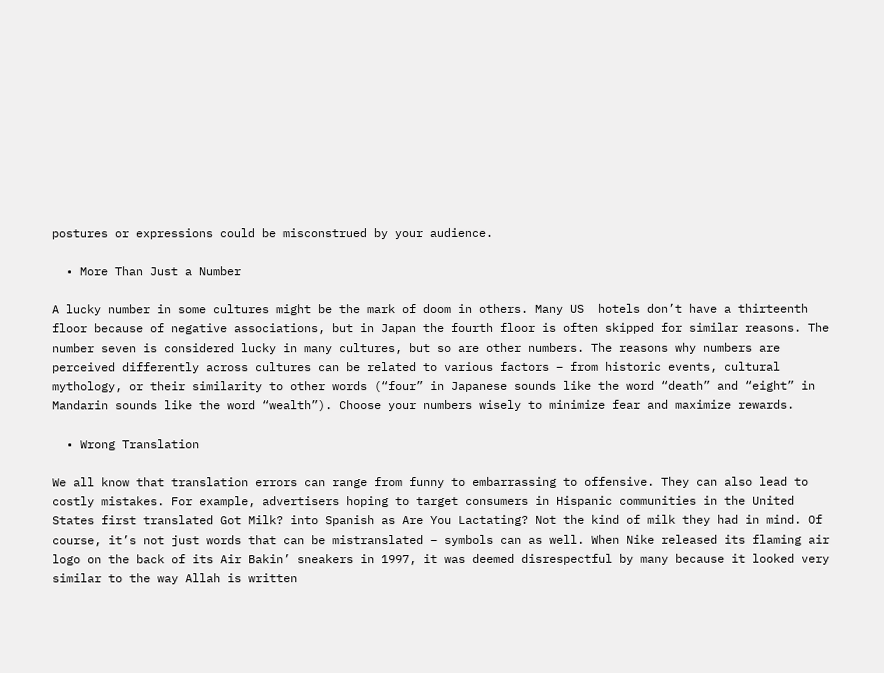postures or expressions could be misconstrued by your audience.

  • More Than Just a Number

A lucky number in some cultures might be the mark of doom in others. Many US  hotels don’t have a thirteenth floor because of negative associations, but in Japan the fourth floor is often skipped for similar reasons. The number seven is considered lucky in many cultures, but so are other numbers. The reasons why numbers are perceived differently across cultures can be related to various factors – from historic events, cultural mythology, or their similarity to other words (“four” in Japanese sounds like the word “death” and “eight” in Mandarin sounds like the word “wealth”). Choose your numbers wisely to minimize fear and maximize rewards.

  • Wrong Translation

We all know that translation errors can range from funny to embarrassing to offensive. They can also lead to costly mistakes. For example, advertisers hoping to target consumers in Hispanic communities in the United States first translated Got Milk? into Spanish as Are You Lactating? Not the kind of milk they had in mind. Of course, it’s not just words that can be mistranslated – symbols can as well. When Nike released its flaming air logo on the back of its Air Bakin’ sneakers in 1997, it was deemed disrespectful by many because it looked very similar to the way Allah is written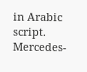in Arabic script.
Mercedes-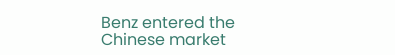Benz entered the Chinese market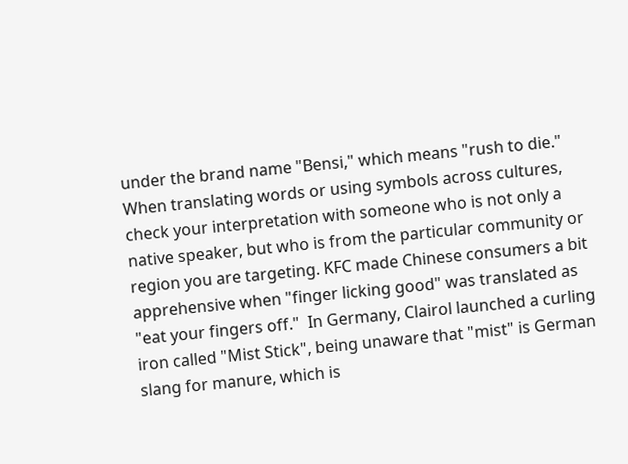under the brand name "Bensi," which means "rush to die."  When translating words or using symbols across cultures, check your interpretation with someone who is not only a native speaker, but who is from the particular community or region you are targeting. KFC made Chinese consumers a bit apprehensive when "finger licking good" was translated as "eat your fingers off."  In Germany, Clairol launched a curling iron called "Mist Stick", being unaware that "mist" is German slang for manure, which is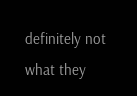definitely not what they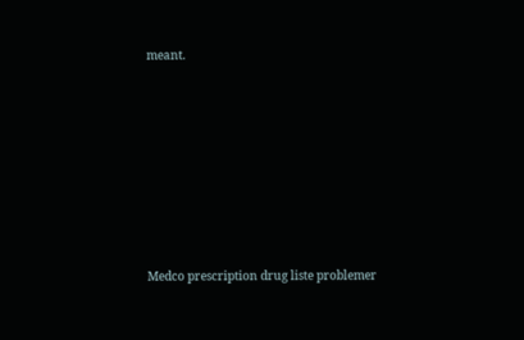meant.








Medco prescription drug liste problemer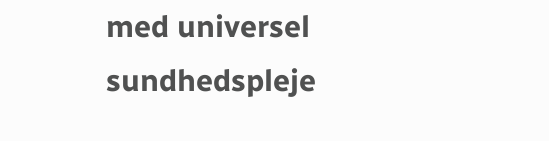med universel sundhedspleje